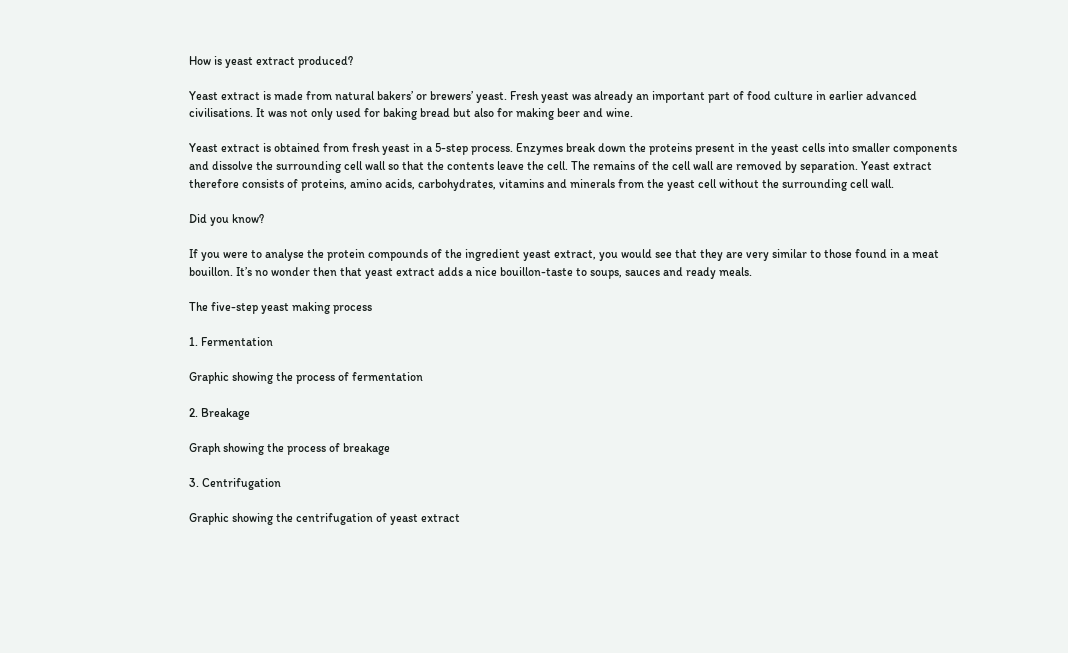How is yeast extract produced?

Yeast extract is made from natural bakers’ or brewers’ yeast. Fresh yeast was already an important part of food culture in earlier advanced civilisations. It was not only used for baking bread but also for making beer and wine.

Yeast extract is obtained from fresh yeast in a 5-step process. Enzymes break down the proteins present in the yeast cells into smaller components and dissolve the surrounding cell wall so that the contents leave the cell. The remains of the cell wall are removed by separation. Yeast extract therefore consists of proteins, amino acids, carbohydrates, vitamins and minerals from the yeast cell without the surrounding cell wall.

Did you know?

If you were to analyse the protein compounds of the ingredient yeast extract, you would see that they are very similar to those found in a meat bouillon. It’s no wonder then that yeast extract adds a nice bouillon-taste to soups, sauces and ready meals.

The five-step yeast making process

1. Fermentation

Graphic showing the process of fermentation

2. Breakage

Graph showing the process of breakage

3. Centrifugation

Graphic showing the centrifugation of yeast extract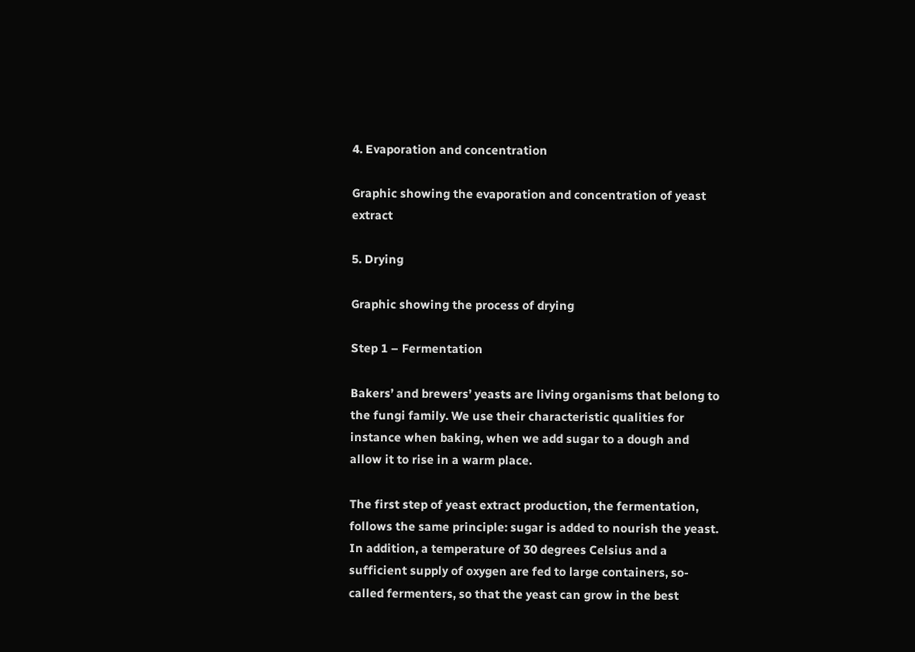4. Evaporation and concentration

Graphic showing the evaporation and concentration of yeast extract

5. Drying

Graphic showing the process of drying

Step 1 – Fermentation

Bakers’ and brewers’ yeasts are living organisms that belong to the fungi family. We use their characteristic qualities for instance when baking, when we add sugar to a dough and allow it to rise in a warm place.

The first step of yeast extract production, the fermentation, follows the same principle: sugar is added to nourish the yeast. In addition, a temperature of 30 degrees Celsius and a sufficient supply of oxygen are fed to large containers, so-called fermenters, so that the yeast can grow in the best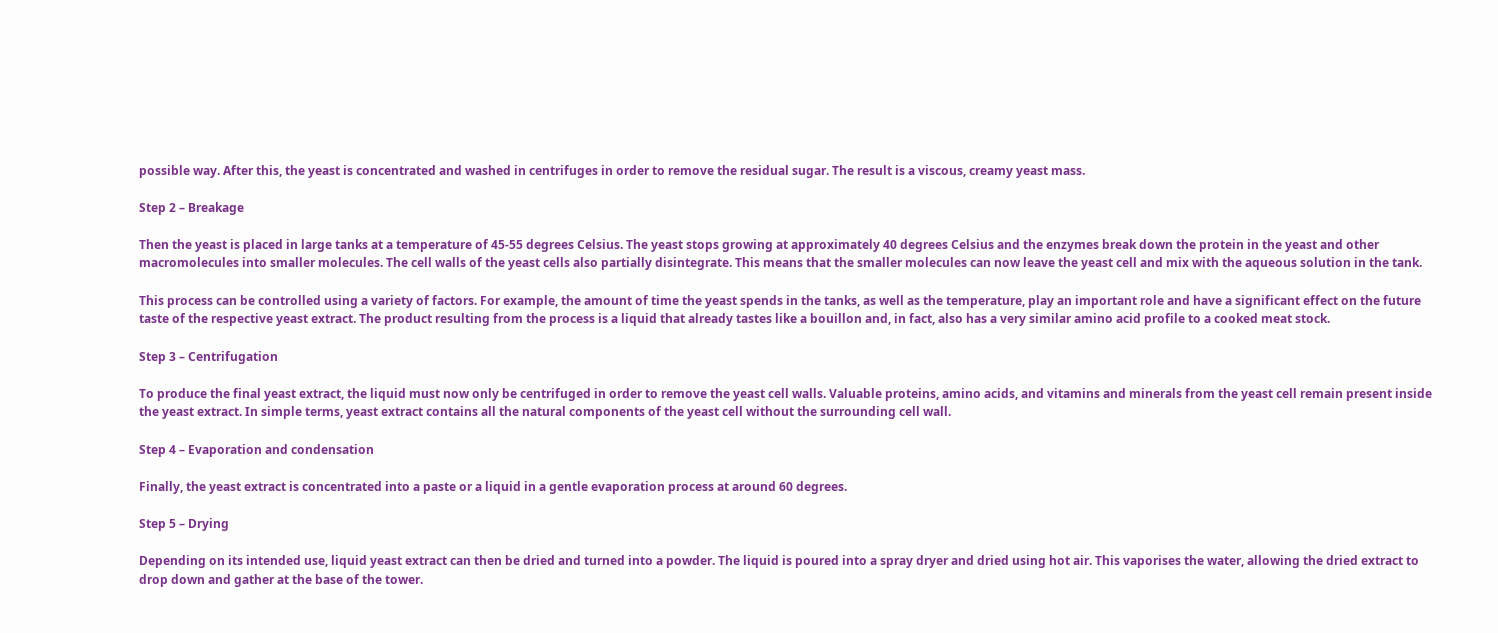possible way. After this, the yeast is concentrated and washed in centrifuges in order to remove the residual sugar. The result is a viscous, creamy yeast mass.

Step 2 – Breakage

Then the yeast is placed in large tanks at a temperature of 45-55 degrees Celsius. The yeast stops growing at approximately 40 degrees Celsius and the enzymes break down the protein in the yeast and other macromolecules into smaller molecules. The cell walls of the yeast cells also partially disintegrate. This means that the smaller molecules can now leave the yeast cell and mix with the aqueous solution in the tank.

This process can be controlled using a variety of factors. For example, the amount of time the yeast spends in the tanks, as well as the temperature, play an important role and have a significant effect on the future taste of the respective yeast extract. The product resulting from the process is a liquid that already tastes like a bouillon and, in fact, also has a very similar amino acid profile to a cooked meat stock.

Step 3 – Centrifugation

To produce the final yeast extract, the liquid must now only be centrifuged in order to remove the yeast cell walls. Valuable proteins, amino acids, and vitamins and minerals from the yeast cell remain present inside the yeast extract. In simple terms, yeast extract contains all the natural components of the yeast cell without the surrounding cell wall.

Step 4 – Evaporation and condensation

Finally, the yeast extract is concentrated into a paste or a liquid in a gentle evaporation process at around 60 degrees.

Step 5 – Drying

Depending on its intended use, liquid yeast extract can then be dried and turned into a powder. The liquid is poured into a spray dryer and dried using hot air. This vaporises the water, allowing the dried extract to drop down and gather at the base of the tower.